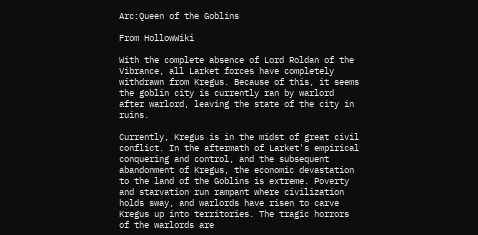Arc:Queen of the Goblins

From HollowWiki

With the complete absence of Lord Roldan of the Vibrance, all Larket forces have completely withdrawn from Kregus. Because of this, it seems the goblin city is currently ran by warlord after warlord, leaving the state of the city in ruins.

Currently, Kregus is in the midst of great civil conflict. In the aftermath of Larket's empirical conquering and control, and the subsequent abandonment of Kregus, the economic devastation to the land of the Goblins is extreme. Poverty and starvation run rampant where civilization holds sway, and warlords have risen to carve Kregus up into territories. The tragic horrors of the warlords are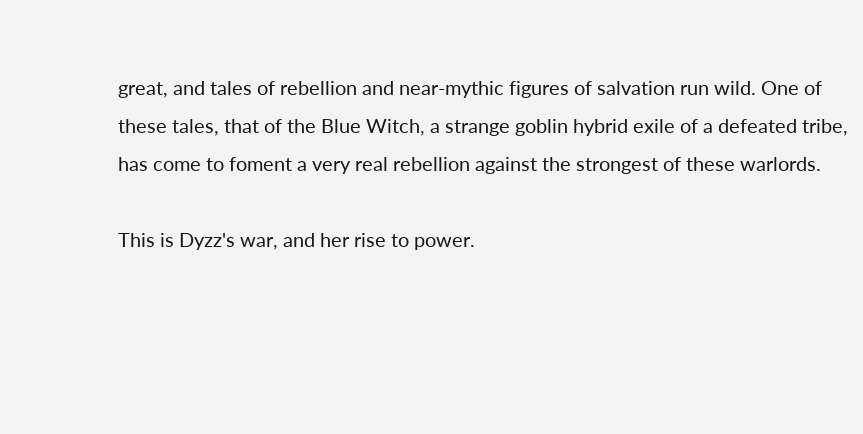great, and tales of rebellion and near-mythic figures of salvation run wild. One of these tales, that of the Blue Witch, a strange goblin hybrid exile of a defeated tribe, has come to foment a very real rebellion against the strongest of these warlords.

This is Dyzz's war, and her rise to power.